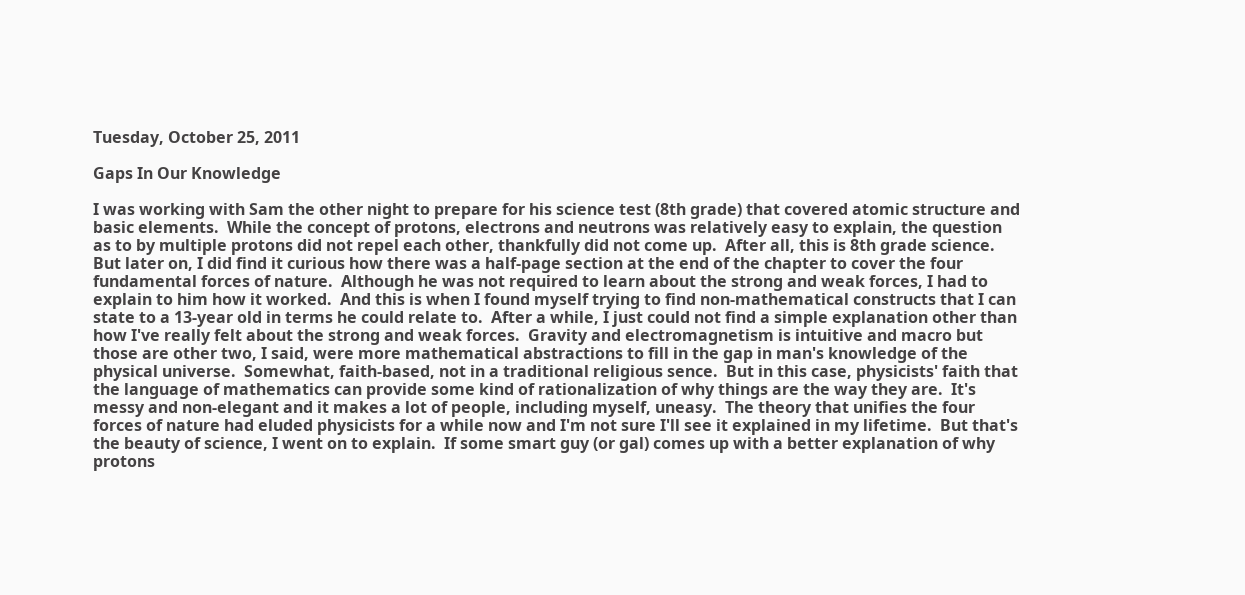Tuesday, October 25, 2011

Gaps In Our Knowledge

I was working with Sam the other night to prepare for his science test (8th grade) that covered atomic structure and basic elements.  While the concept of protons, electrons and neutrons was relatively easy to explain, the question as to by multiple protons did not repel each other, thankfully did not come up.  After all, this is 8th grade science.  But later on, I did find it curious how there was a half-page section at the end of the chapter to cover the four fundamental forces of nature.  Although he was not required to learn about the strong and weak forces, I had to explain to him how it worked.  And this is when I found myself trying to find non-mathematical constructs that I can state to a 13-year old in terms he could relate to.  After a while, I just could not find a simple explanation other than how I've really felt about the strong and weak forces.  Gravity and electromagnetism is intuitive and macro but those are other two, I said, were more mathematical abstractions to fill in the gap in man's knowledge of the physical universe.  Somewhat, faith-based, not in a traditional religious sence.  But in this case, physicists' faith that the language of mathematics can provide some kind of rationalization of why things are the way they are.  It's messy and non-elegant and it makes a lot of people, including myself, uneasy.  The theory that unifies the four forces of nature had eluded physicists for a while now and I'm not sure I'll see it explained in my lifetime.  But that's the beauty of science, I went on to explain.  If some smart guy (or gal) comes up with a better explanation of why protons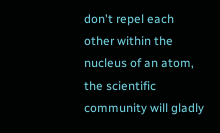don't repel each other within the nucleus of an atom, the scientific community will gladly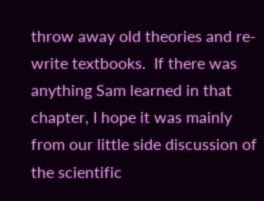throw away old theories and re-write textbooks.  If there was anything Sam learned in that chapter, I hope it was mainly from our little side discussion of the scientific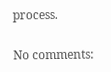process.

No comments: